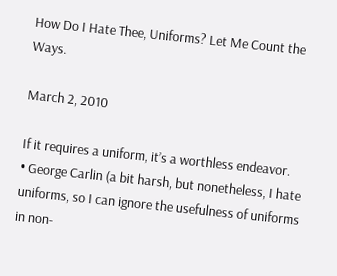How Do I Hate Thee, Uniforms? Let Me Count the Ways.

March 2, 2010

If it requires a uniform, it’s a worthless endeavor.
• George Carlin (a bit harsh, but nonetheless, I hate uniforms, so I can ignore the usefulness of uniforms in non-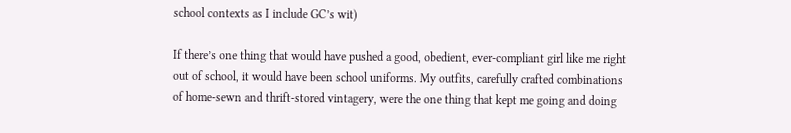school contexts as I include GC’s wit)

If there’s one thing that would have pushed a good, obedient, ever-compliant girl like me right out of school, it would have been school uniforms. My outfits, carefully crafted combinations of home-sewn and thrift-stored vintagery, were the one thing that kept me going and doing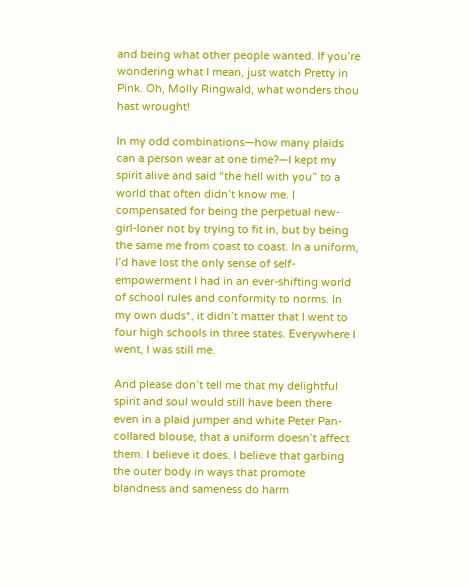and being what other people wanted. If you’re wondering what I mean, just watch Pretty in Pink. Oh, Molly Ringwald, what wonders thou hast wrought!

In my odd combinations—how many plaids can a person wear at one time?—I kept my spirit alive and said “the hell with you” to a world that often didn’t know me. I compensated for being the perpetual new-girl-loner not by trying to fit in, but by being the same me from coast to coast. In a uniform, I’d have lost the only sense of self-empowerment I had in an ever-shifting world of school rules and conformity to norms. In my own duds*, it didn’t matter that I went to four high schools in three states. Everywhere I went, I was still me.

And please don’t tell me that my delightful spirit and soul would still have been there even in a plaid jumper and white Peter Pan-collared blouse, that a uniform doesn’t affect them. I believe it does. I believe that garbing the outer body in ways that promote blandness and sameness do harm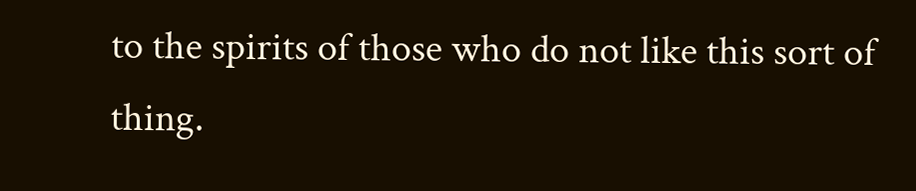to the spirits of those who do not like this sort of thing.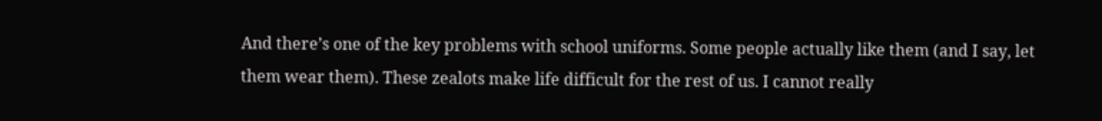And there’s one of the key problems with school uniforms. Some people actually like them (and I say, let them wear them). These zealots make life difficult for the rest of us. I cannot really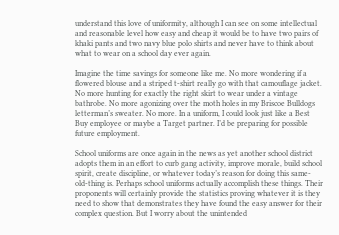understand this love of uniformity, although I can see on some intellectual and reasonable level how easy and cheap it would be to have two pairs of khaki pants and two navy blue polo shirts and never have to think about what to wear on a school day ever again.

Imagine the time savings for someone like me. No more wondering if a flowered blouse and a striped t-shirt really go with that camouflage jacket. No more hunting for exactly the right skirt to wear under a vintage bathrobe. No more agonizing over the moth holes in my Briscoe Bulldogs letterman’s sweater. No more. In a uniform, I could look just like a Best Buy employee or maybe a Target partner. I’d be preparing for possible future employment.

School uniforms are once again in the news as yet another school district adopts them in an effort to curb gang activity, improve morale, build school spirit, create discipline, or whatever today’s reason for doing this same-old-thing is. Perhaps school uniforms actually accomplish these things. Their proponents will certainly provide the statistics proving whatever it is they need to show that demonstrates they have found the easy answer for their complex question. But I worry about the unintended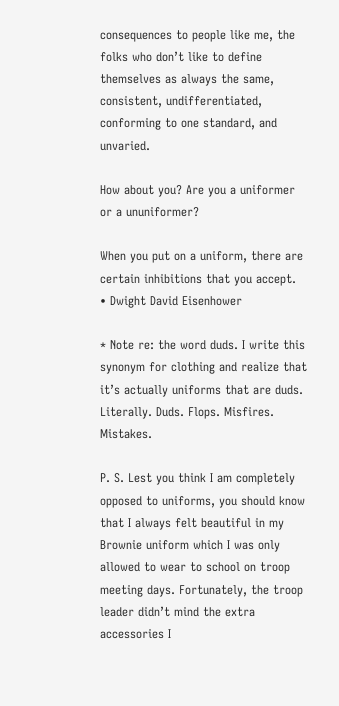consequences to people like me, the folks who don’t like to define themselves as always the same, consistent, undifferentiated, conforming to one standard, and unvaried.

How about you? Are you a uniformer or a ununiformer?

When you put on a uniform, there are certain inhibitions that you accept.
• Dwight David Eisenhower

* Note re: the word duds. I write this synonym for clothing and realize that it’s actually uniforms that are duds. Literally. Duds. Flops. Misfires. Mistakes.

P. S. Lest you think I am completely opposed to uniforms, you should know that I always felt beautiful in my Brownie uniform which I was only allowed to wear to school on troop meeting days. Fortunately, the troop leader didn’t mind the extra accessories I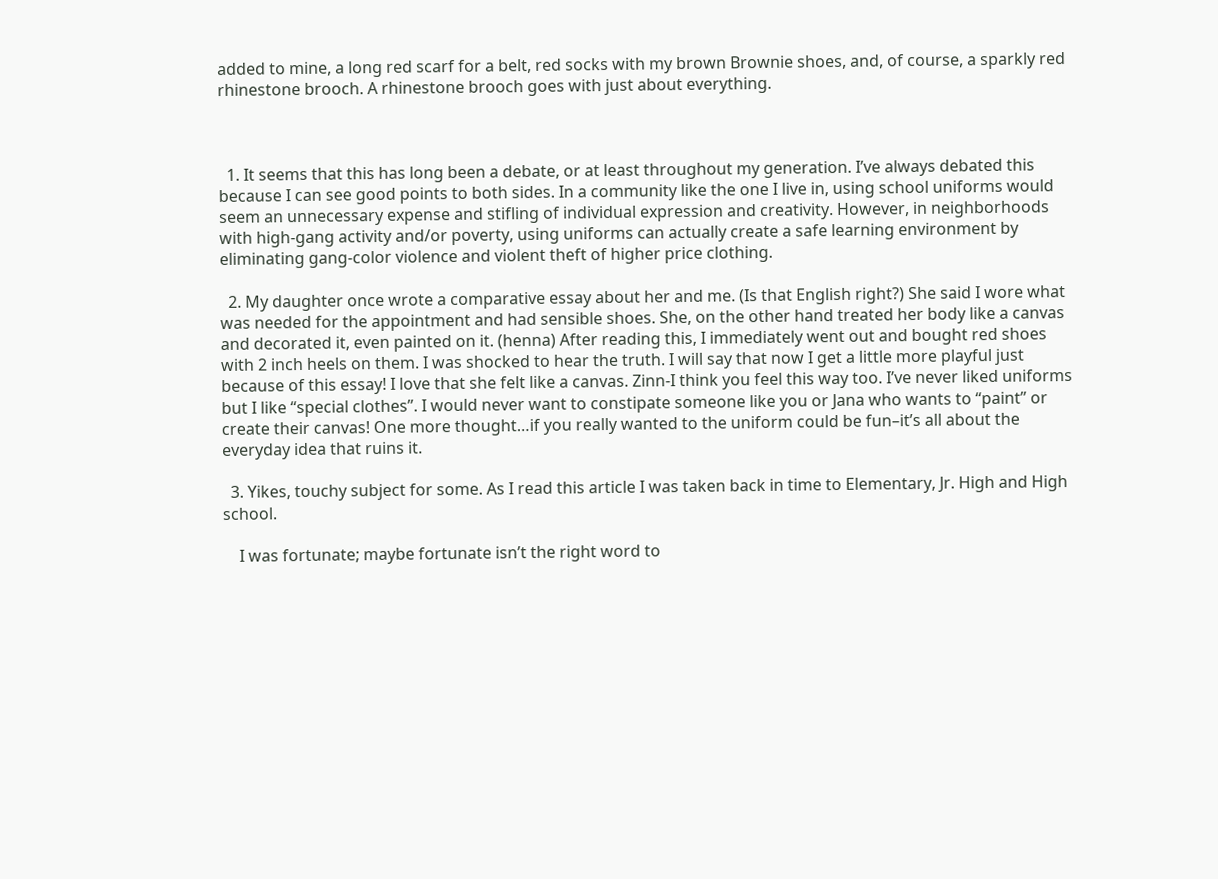added to mine, a long red scarf for a belt, red socks with my brown Brownie shoes, and, of course, a sparkly red rhinestone brooch. A rhinestone brooch goes with just about everything.



  1. It seems that this has long been a debate, or at least throughout my generation. I’ve always debated this because I can see good points to both sides. In a community like the one I live in, using school uniforms would seem an unnecessary expense and stifling of individual expression and creativity. However, in neighborhoods with high-gang activity and/or poverty, using uniforms can actually create a safe learning environment by eliminating gang-color violence and violent theft of higher price clothing.

  2. My daughter once wrote a comparative essay about her and me. (Is that English right?) She said I wore what was needed for the appointment and had sensible shoes. She, on the other hand treated her body like a canvas and decorated it, even painted on it. (henna) After reading this, I immediately went out and bought red shoes with 2 inch heels on them. I was shocked to hear the truth. I will say that now I get a little more playful just because of this essay! I love that she felt like a canvas. Zinn-I think you feel this way too. I’ve never liked uniforms but I like “special clothes”. I would never want to constipate someone like you or Jana who wants to “paint” or create their canvas! One more thought…if you really wanted to the uniform could be fun–it’s all about the everyday idea that ruins it.

  3. Yikes, touchy subject for some. As I read this article I was taken back in time to Elementary, Jr. High and High school.

    I was fortunate; maybe fortunate isn’t the right word to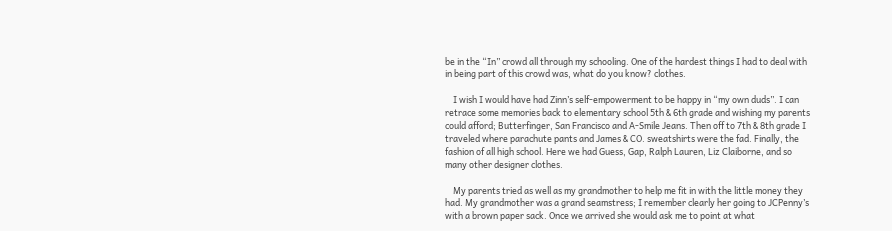be in the “In” crowd all through my schooling. One of the hardest things I had to deal with in being part of this crowd was, what do you know? clothes.

    I wish I would have had Zinn’s self-empowerment to be happy in “my own duds”. I can retrace some memories back to elementary school 5th & 6th grade and wishing my parents could afford; Butterfinger, San Francisco and A-Smile Jeans. Then off to 7th & 8th grade I traveled where parachute pants and James & CO. sweatshirts were the fad. Finally, the fashion of all high school. Here we had Guess, Gap, Ralph Lauren, Liz Claiborne, and so many other designer clothes.

    My parents tried as well as my grandmother to help me fit in with the little money they had. My grandmother was a grand seamstress; I remember clearly her going to JCPenny’s with a brown paper sack. Once we arrived she would ask me to point at what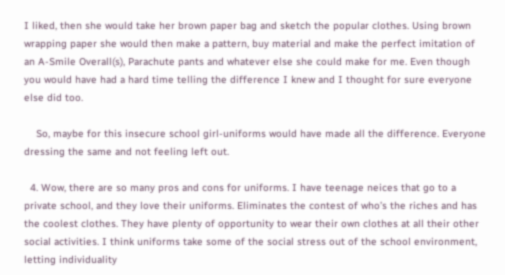I liked, then she would take her brown paper bag and sketch the popular clothes. Using brown wrapping paper she would then make a pattern, buy material and make the perfect imitation of an A-Smile Overall(s), Parachute pants and whatever else she could make for me. Even though you would have had a hard time telling the difference I knew and I thought for sure everyone else did too.

    So, maybe for this insecure school girl-uniforms would have made all the difference. Everyone dressing the same and not feeling left out.

  4. Wow, there are so many pros and cons for uniforms. I have teenage neices that go to a private school, and they love their uniforms. Eliminates the contest of who’s the riches and has the coolest clothes. They have plenty of opportunity to wear their own clothes at all their other social activities. I think uniforms take some of the social stress out of the school environment, letting individuality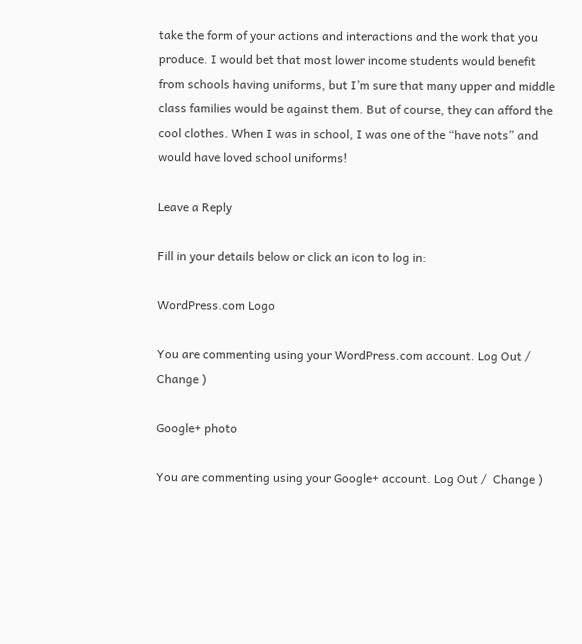take the form of your actions and interactions and the work that you produce. I would bet that most lower income students would benefit from schools having uniforms, but I’m sure that many upper and middle class families would be against them. But of course, they can afford the cool clothes. When I was in school, I was one of the “have nots” and would have loved school uniforms!

Leave a Reply

Fill in your details below or click an icon to log in:

WordPress.com Logo

You are commenting using your WordPress.com account. Log Out /  Change )

Google+ photo

You are commenting using your Google+ account. Log Out /  Change )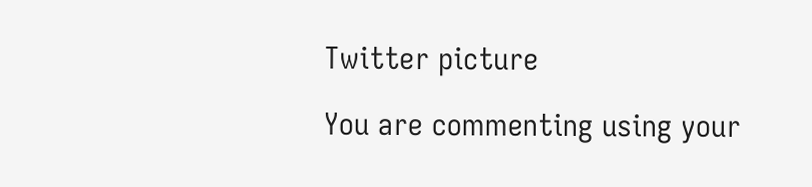Twitter picture

You are commenting using your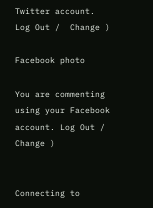Twitter account. Log Out /  Change )

Facebook photo

You are commenting using your Facebook account. Log Out /  Change )


Connecting to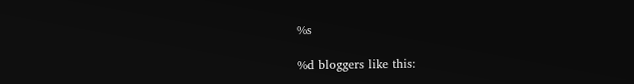%s

%d bloggers like this: